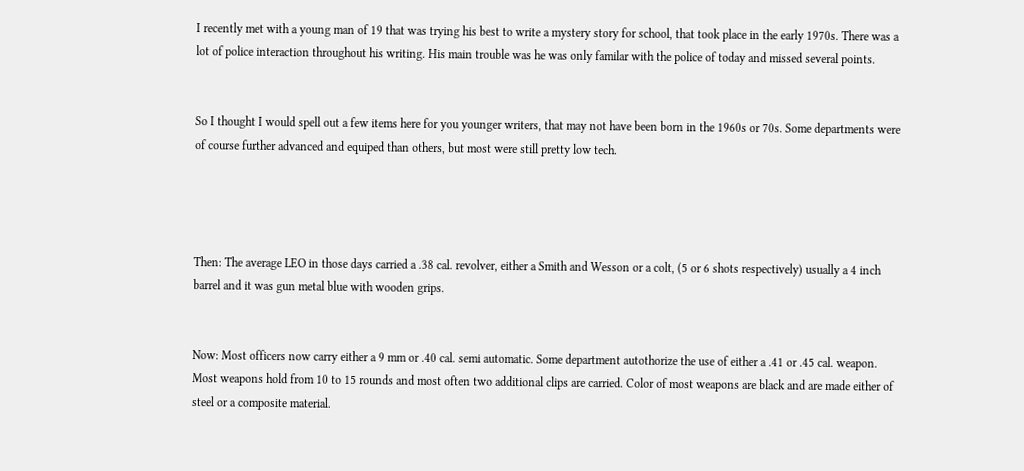I recently met with a young man of 19 that was trying his best to write a mystery story for school, that took place in the early 1970s. There was a lot of police interaction throughout his writing. His main trouble was he was only familar with the police of today and missed several points.


So I thought I would spell out a few items here for you younger writers, that may not have been born in the 1960s or 70s. Some departments were of course further advanced and equiped than others, but most were still pretty low tech.




Then: The average LEO in those days carried a .38 cal. revolver, either a Smith and Wesson or a colt, (5 or 6 shots respectively) usually a 4 inch barrel and it was gun metal blue with wooden grips.


Now: Most officers now carry either a 9 mm or .40 cal. semi automatic. Some department autothorize the use of either a .41 or .45 cal. weapon. Most weapons hold from 10 to 15 rounds and most often two additional clips are carried. Color of most weapons are black and are made either of steel or a composite material.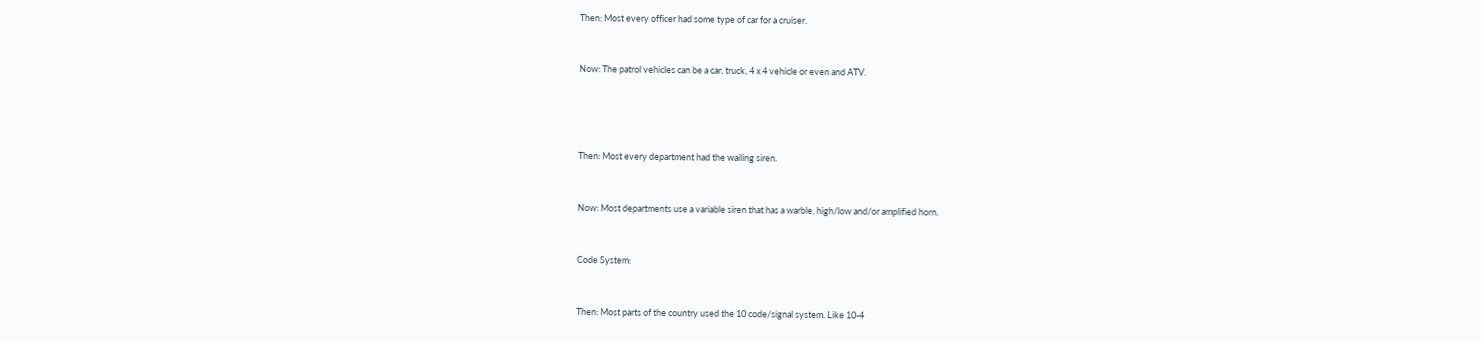Then: Most every officer had some type of car for a cruiser.


Now: The patrol vehicles can be a car, truck, 4 x 4 vehicle or even and ATV.




Then: Most every department had the wailing siren.


Now: Most departments use a variable siren that has a warble, high/low and/or amplified horn.


Code System:


Then: Most parts of the country used the 10 code/signal system. Like 10-4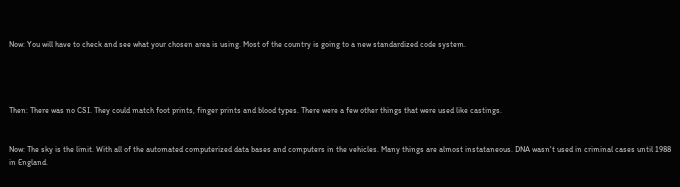Now: You will have to check and see what your chosen area is using. Most of the country is going to a new standardized code system.




Then: There was no CSI. They could match foot prints, finger prints and blood types. There were a few other things that were used like castings.


Now: The sky is the limit. With all of the automated computerized data bases and computers in the vehicles. Many things are almost instataneous. DNA wasn't used in criminal cases until 1988 in England.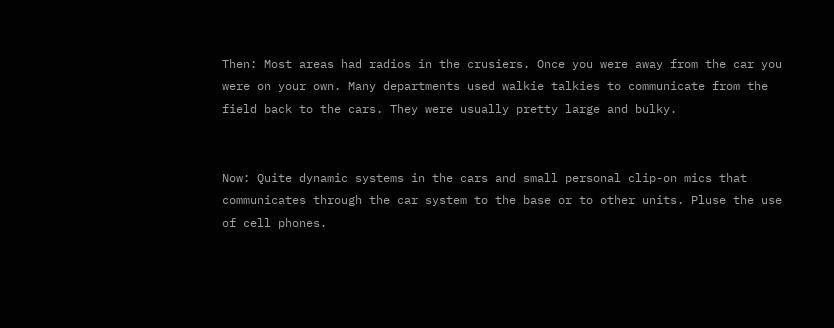Then: Most areas had radios in the crusiers. Once you were away from the car you were on your own. Many departments used walkie talkies to communicate from the field back to the cars. They were usually pretty large and bulky.


Now: Quite dynamic systems in the cars and small personal clip-on mics that communicates through the car system to the base or to other units. Pluse the use of cell phones.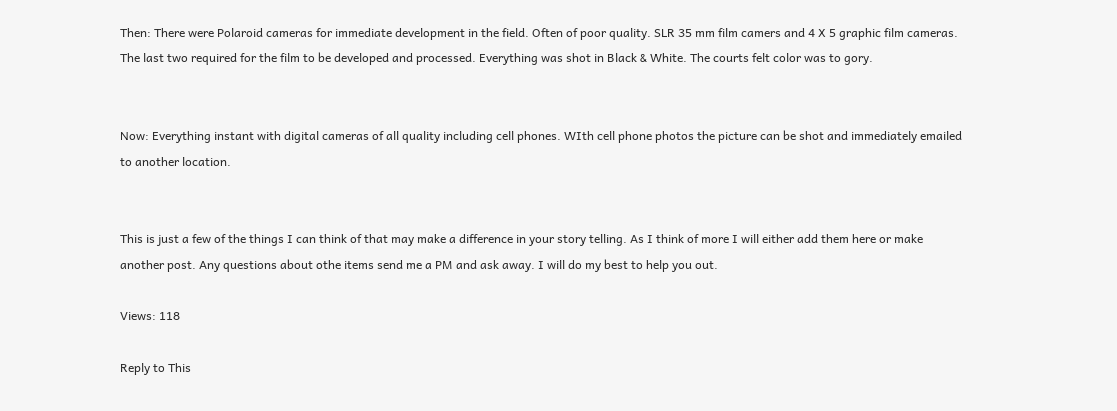Then: There were Polaroid cameras for immediate development in the field. Often of poor quality. SLR 35 mm film camers and 4 X 5 graphic film cameras. The last two required for the film to be developed and processed. Everything was shot in Black & White. The courts felt color was to gory.


Now: Everything instant with digital cameras of all quality including cell phones. WIth cell phone photos the picture can be shot and immediately emailed to another location.


This is just a few of the things I can think of that may make a difference in your story telling. As I think of more I will either add them here or make another post. Any questions about othe items send me a PM and ask away. I will do my best to help you out.

Views: 118

Reply to This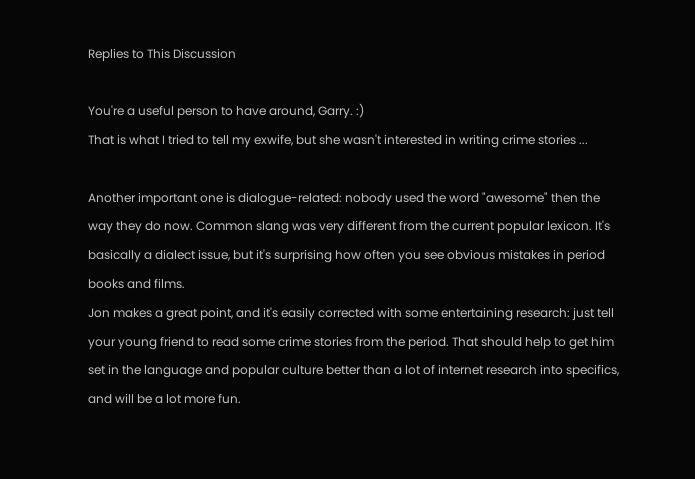Replies to This Discussion

You're a useful person to have around, Garry. :)
That is what I tried to tell my exwife, but she wasn't interested in writing crime stories ...

Another important one is dialogue-related: nobody used the word "awesome" then the way they do now. Common slang was very different from the current popular lexicon. It's basically a dialect issue, but it's surprising how often you see obvious mistakes in period books and films.
Jon makes a great point, and it's easily corrected with some entertaining research: just tell your young friend to read some crime stories from the period. That should help to get him set in the language and popular culture better than a lot of internet research into specifics, and will be a lot more fun.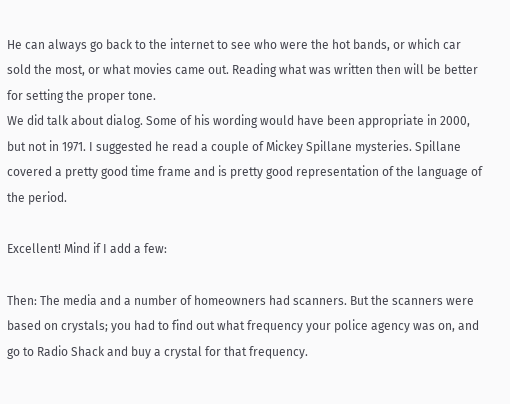He can always go back to the internet to see who were the hot bands, or which car sold the most, or what movies came out. Reading what was written then will be better for setting the proper tone.
We did talk about dialog. Some of his wording would have been appropriate in 2000, but not in 1971. I suggested he read a couple of Mickey Spillane mysteries. Spillane covered a pretty good time frame and is pretty good representation of the language of the period.

Excellent! Mind if I add a few:

Then: The media and a number of homeowners had scanners. But the scanners were based on crystals; you had to find out what frequency your police agency was on, and go to Radio Shack and buy a crystal for that frequency.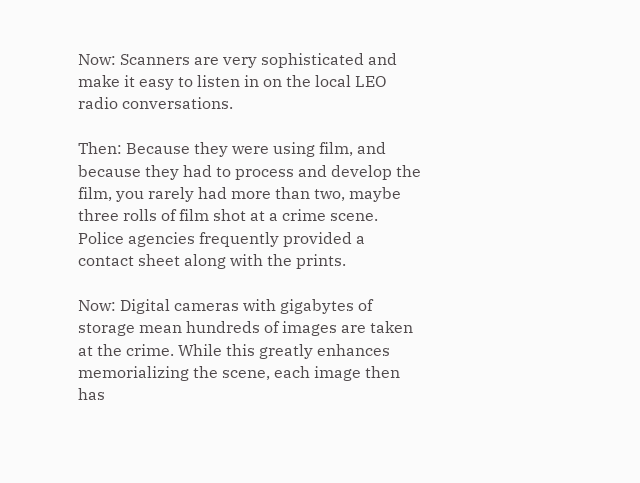Now: Scanners are very sophisticated and make it easy to listen in on the local LEO radio conversations.

Then: Because they were using film, and because they had to process and develop the film, you rarely had more than two, maybe three rolls of film shot at a crime scene. Police agencies frequently provided a contact sheet along with the prints.

Now: Digital cameras with gigabytes of storage mean hundreds of images are taken at the crime. While this greatly enhances memorializing the scene, each image then has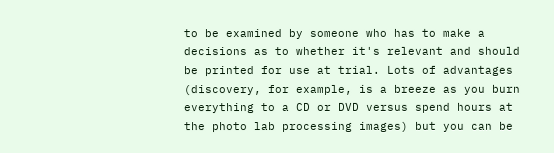to be examined by someone who has to make a decisions as to whether it's relevant and should be printed for use at trial. Lots of advantages (discovery, for example, is a breeze as you burn everything to a CD or DVD versus spend hours at the photo lab processing images) but you can be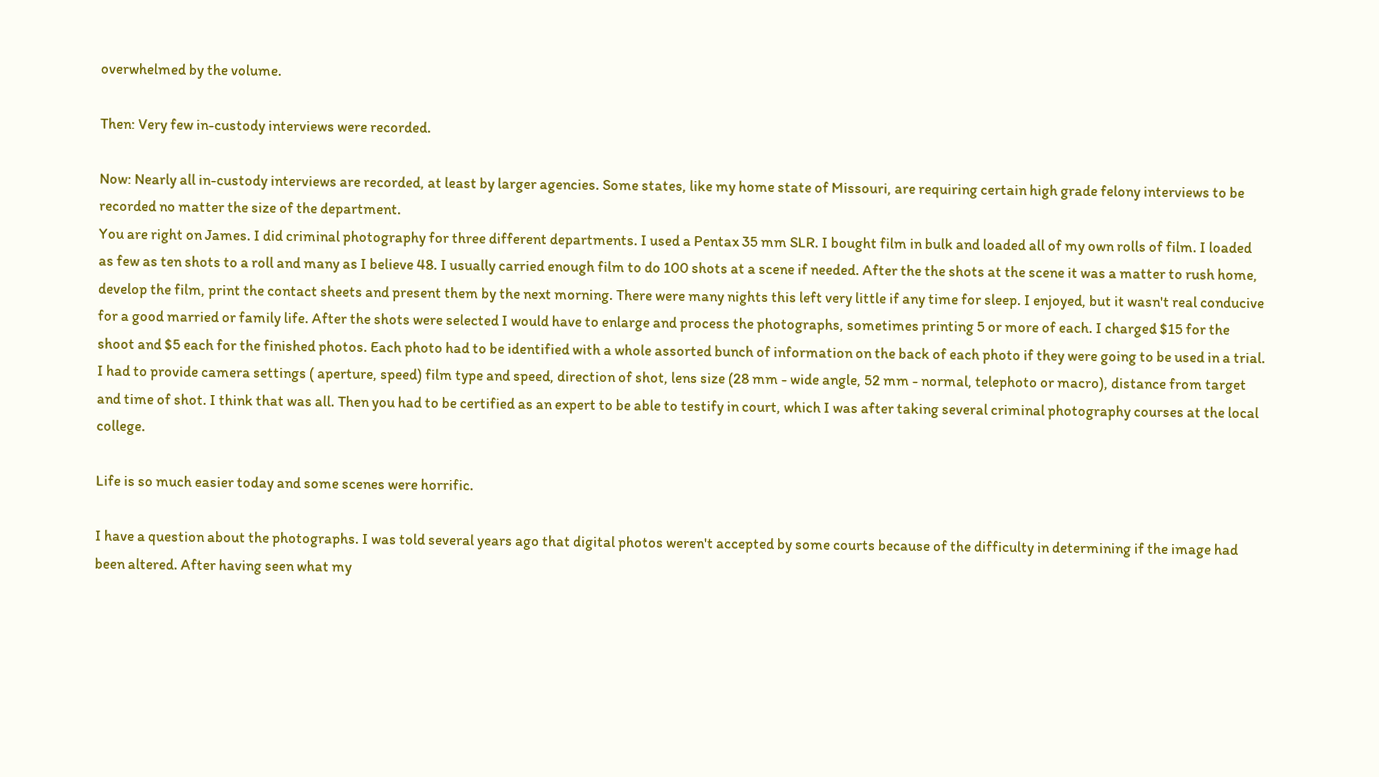overwhelmed by the volume.

Then: Very few in-custody interviews were recorded.

Now: Nearly all in-custody interviews are recorded, at least by larger agencies. Some states, like my home state of Missouri, are requiring certain high grade felony interviews to be recorded no matter the size of the department.
You are right on James. I did criminal photography for three different departments. I used a Pentax 35 mm SLR. I bought film in bulk and loaded all of my own rolls of film. I loaded as few as ten shots to a roll and many as I believe 48. I usually carried enough film to do 100 shots at a scene if needed. After the the shots at the scene it was a matter to rush home, develop the film, print the contact sheets and present them by the next morning. There were many nights this left very little if any time for sleep. I enjoyed, but it wasn't real conducive for a good married or family life. After the shots were selected I would have to enlarge and process the photographs, sometimes printing 5 or more of each. I charged $15 for the shoot and $5 each for the finished photos. Each photo had to be identified with a whole assorted bunch of information on the back of each photo if they were going to be used in a trial. I had to provide camera settings ( aperture, speed) film type and speed, direction of shot, lens size (28 mm - wide angle, 52 mm - normal, telephoto or macro), distance from target and time of shot. I think that was all. Then you had to be certified as an expert to be able to testify in court, which I was after taking several criminal photography courses at the local college.

Life is so much easier today and some scenes were horrific.

I have a question about the photographs. I was told several years ago that digital photos weren't accepted by some courts because of the difficulty in determining if the image had been altered. After having seen what my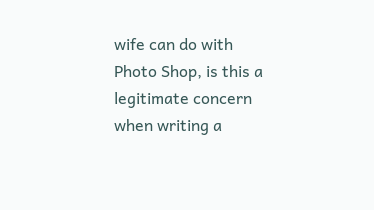wife can do with Photo Shop, is this a legitimate concern when writing a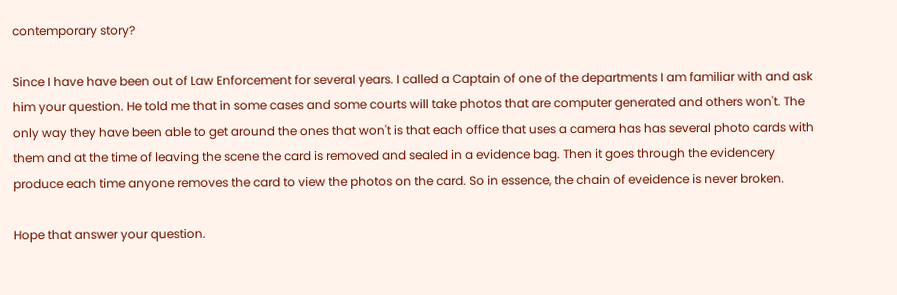contemporary story?

Since I have have been out of Law Enforcement for several years. I called a Captain of one of the departments I am familiar with and ask him your question. He told me that in some cases and some courts will take photos that are computer generated and others won't. The only way they have been able to get around the ones that won't is that each office that uses a camera has has several photo cards with them and at the time of leaving the scene the card is removed and sealed in a evidence bag. Then it goes through the evidencery produce each time anyone removes the card to view the photos on the card. So in essence, the chain of eveidence is never broken.

Hope that answer your question.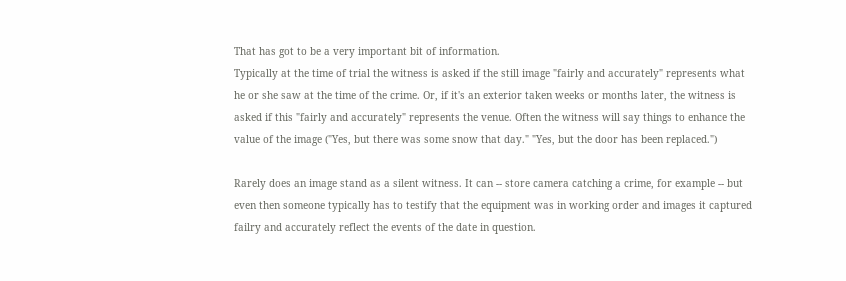That has got to be a very important bit of information.
Typically at the time of trial the witness is asked if the still image "fairly and accurately" represents what he or she saw at the time of the crime. Or, if it's an exterior taken weeks or months later, the witness is asked if this "fairly and accurately" represents the venue. Often the witness will say things to enhance the value of the image ("Yes, but there was some snow that day." "Yes, but the door has been replaced.")

Rarely does an image stand as a silent witness. It can -- store camera catching a crime, for example -- but even then someone typically has to testify that the equipment was in working order and images it captured failry and accurately reflect the events of the date in question.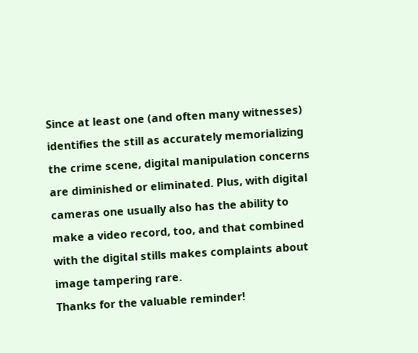Since at least one (and often many witnesses) identifies the still as accurately memorializing the crime scene, digital manipulation concerns are diminished or eliminated. Plus, with digital cameras one usually also has the ability to make a video record, too, and that combined with the digital stills makes complaints about image tampering rare.
Thanks for the valuable reminder!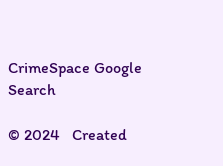CrimeSpace Google Search

© 2024   Created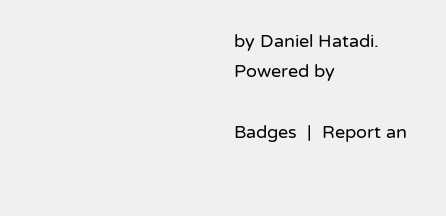by Daniel Hatadi.   Powered by

Badges  |  Report an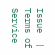Issue  |  Terms of Service